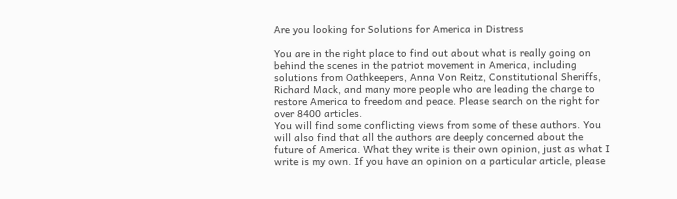Are you looking for Solutions for America in Distress

You are in the right place to find out about what is really going on behind the scenes in the patriot movement in America, including solutions from Oathkeepers, Anna Von Reitz, Constitutional Sheriffs, Richard Mack, and many more people who are leading the charge to restore America to freedom and peace. Please search on the right for over 8400 articles.
You will find some conflicting views from some of these authors. You will also find that all the authors are deeply concerned about the future of America. What they write is their own opinion, just as what I write is my own. If you have an opinion on a particular article, please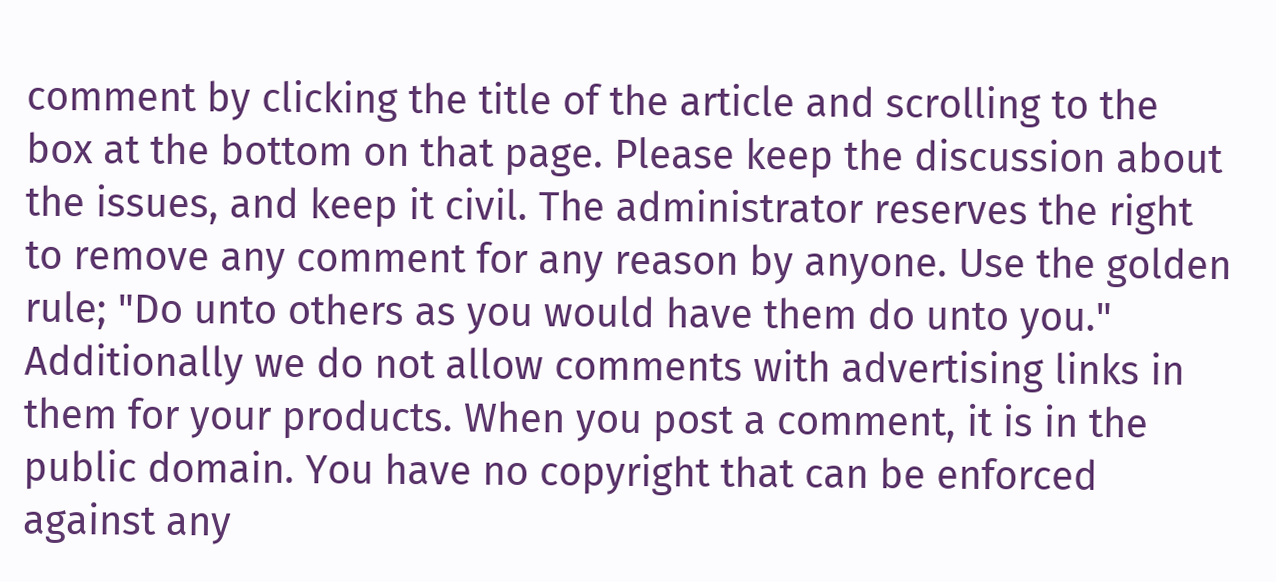comment by clicking the title of the article and scrolling to the box at the bottom on that page. Please keep the discussion about the issues, and keep it civil. The administrator reserves the right to remove any comment for any reason by anyone. Use the golden rule; "Do unto others as you would have them do unto you." Additionally we do not allow comments with advertising links in them for your products. When you post a comment, it is in the public domain. You have no copyright that can be enforced against any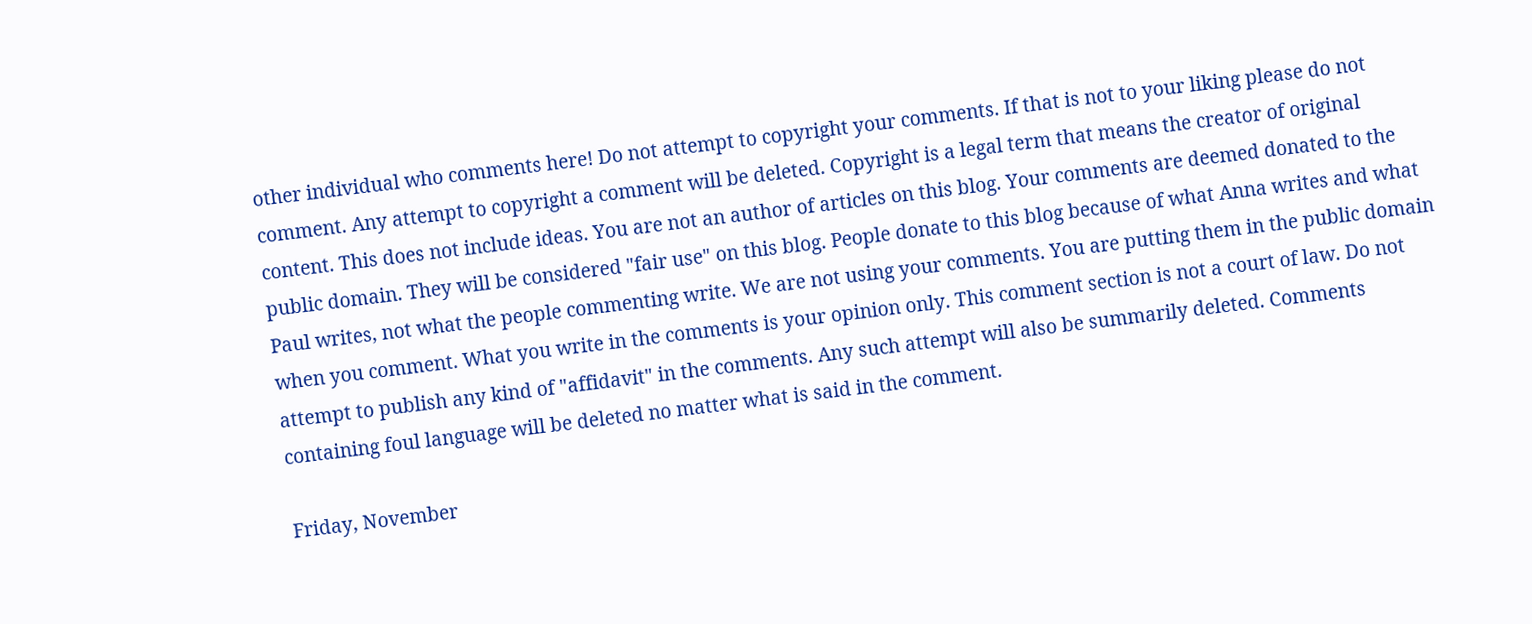other individual who comments here! Do not attempt to copyright your comments. If that is not to your liking please do not comment. Any attempt to copyright a comment will be deleted. Copyright is a legal term that means the creator of original content. This does not include ideas. You are not an author of articles on this blog. Your comments are deemed donated to the public domain. They will be considered "fair use" on this blog. People donate to this blog because of what Anna writes and what Paul writes, not what the people commenting write. We are not using your comments. You are putting them in the public domain when you comment. What you write in the comments is your opinion only. This comment section is not a court of law. Do not attempt to publish any kind of "affidavit" in the comments. Any such attempt will also be summarily deleted. Comments containing foul language will be deleted no matter what is said in the comment.

Friday, November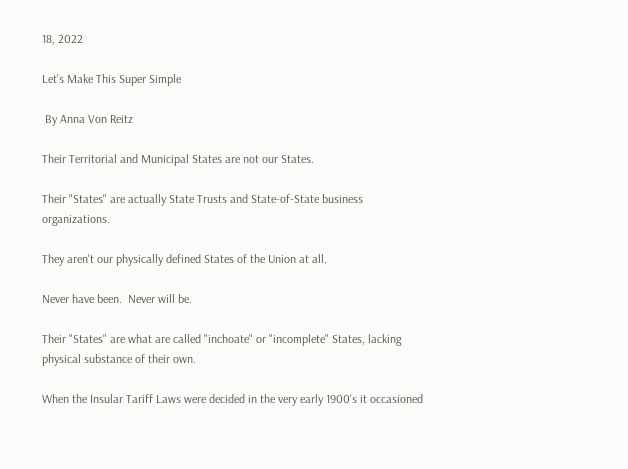18, 2022

Let's Make This Super Simple

 By Anna Von Reitz

Their Territorial and Municipal States are not our States.

Their "States" are actually State Trusts and State-of-State business organizations.

They aren't our physically defined States of the Union at all.

Never have been.  Never will be.

Their "States" are what are called "inchoate" or "incomplete" States, lacking physical substance of their own.

When the Insular Tariff Laws were decided in the very early 1900's it occasioned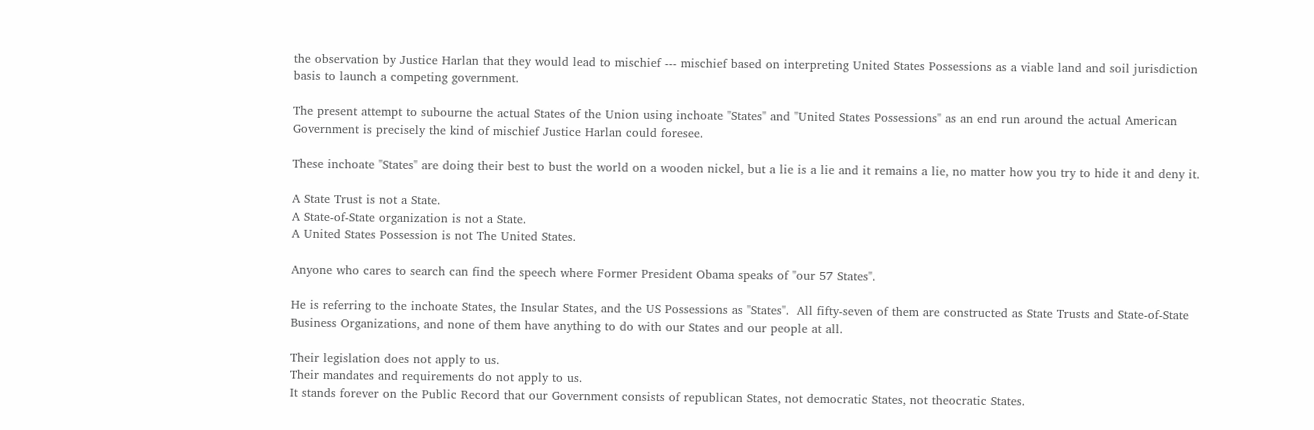the observation by Justice Harlan that they would lead to mischief --- mischief based on interpreting United States Possessions as a viable land and soil jurisdiction basis to launch a competing government.

The present attempt to subourne the actual States of the Union using inchoate "States" and "United States Possessions" as an end run around the actual American Government is precisely the kind of mischief Justice Harlan could foresee.

These inchoate "States" are doing their best to bust the world on a wooden nickel, but a lie is a lie and it remains a lie, no matter how you try to hide it and deny it.

A State Trust is not a State.
A State-of-State organization is not a State.
A United States Possession is not The United States.

Anyone who cares to search can find the speech where Former President Obama speaks of "our 57 States".

He is referring to the inchoate States, the Insular States, and the US Possessions as "States".  All fifty-seven of them are constructed as State Trusts and State-of-State Business Organizations, and none of them have anything to do with our States and our people at all.

Their legislation does not apply to us.
Their mandates and requirements do not apply to us.
It stands forever on the Public Record that our Government consists of republican States, not democratic States, not theocratic States.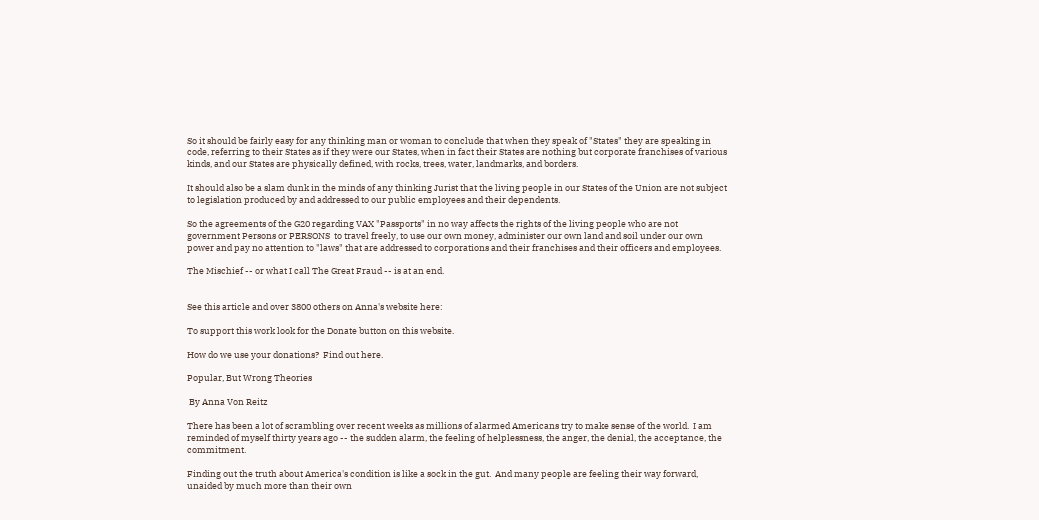So it should be fairly easy for any thinking man or woman to conclude that when they speak of "States" they are speaking in code, referring to their States as if they were our States, when in fact their States are nothing but corporate franchises of various kinds, and our States are physically defined, with rocks, trees, water, landmarks, and borders.

It should also be a slam dunk in the minds of any thinking Jurist that the living people in our States of the Union are not subject to legislation produced by and addressed to our public employees and their dependents.

So the agreements of the G20 regarding VAX "Passports" in no way affects the rights of the living people who are not government Persons or PERSONS  to travel freely, to use our own money, administer our own land and soil under our own power and pay no attention to "laws" that are addressed to corporations and their franchises and their officers and employees.

The Mischief -- or what I call The Great Fraud -- is at an end.


See this article and over 3800 others on Anna's website here:

To support this work look for the Donate button on this website.

How do we use your donations?  Find out here.

Popular, But Wrong Theories

 By Anna Von Reitz

There has been a lot of scrambling over recent weeks as millions of alarmed Americans try to make sense of the world.  I am reminded of myself thirty years ago -- the sudden alarm, the feeling of helplessness, the anger, the denial, the acceptance, the commitment.

Finding out the truth about America's condition is like a sock in the gut.  And many people are feeling their way forward, unaided by much more than their own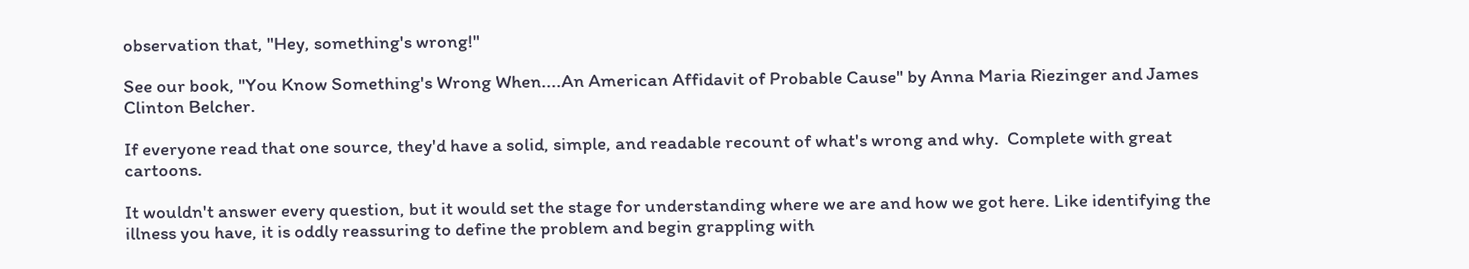observation that, "Hey, something's wrong!"

See our book, "You Know Something's Wrong When....An American Affidavit of Probable Cause" by Anna Maria Riezinger and James Clinton Belcher.

If everyone read that one source, they'd have a solid, simple, and readable recount of what's wrong and why.  Complete with great cartoons.

It wouldn't answer every question, but it would set the stage for understanding where we are and how we got here. Like identifying the illness you have, it is oddly reassuring to define the problem and begin grappling with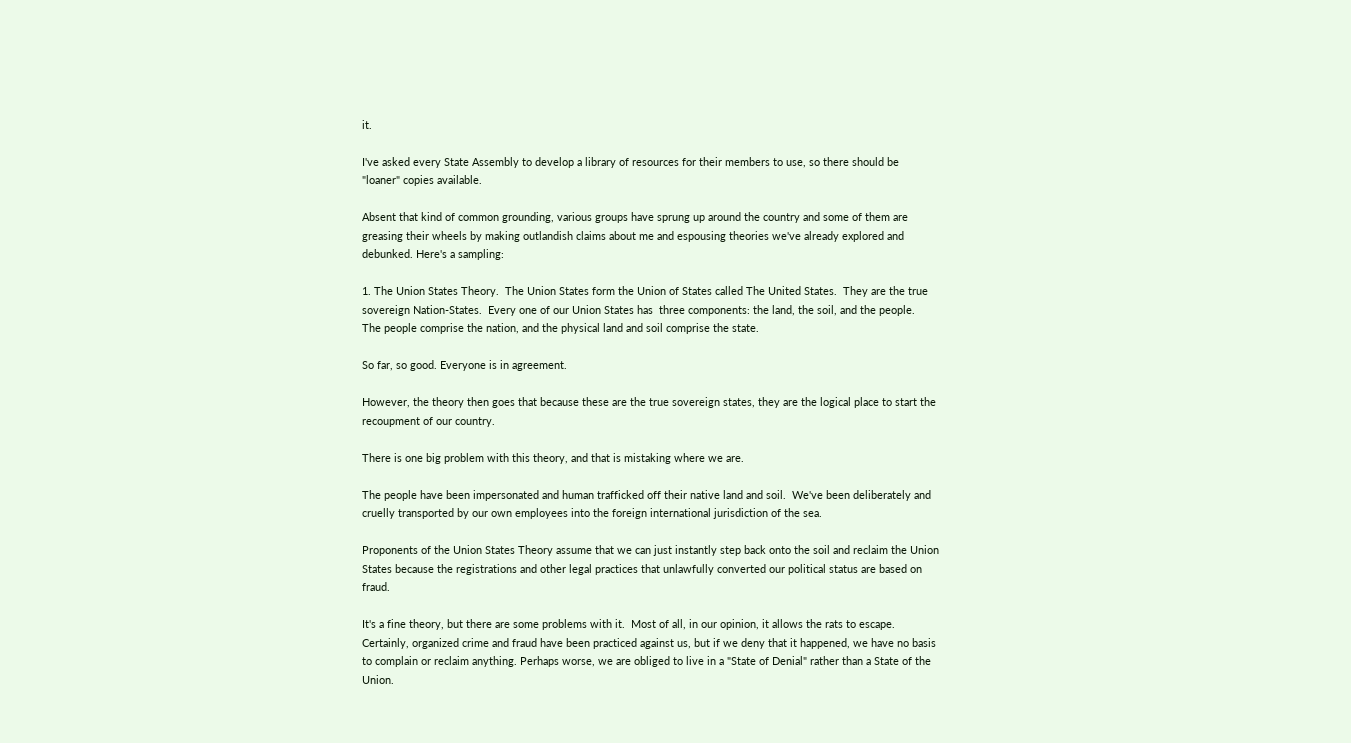it.

I've asked every State Assembly to develop a library of resources for their members to use, so there should be "loaner" copies available.

Absent that kind of common grounding, various groups have sprung up around the country and some of them are greasing their wheels by making outlandish claims about me and espousing theories we've already explored and debunked. Here's a sampling:

1. The Union States Theory.  The Union States form the Union of States called The United States.  They are the true sovereign Nation-States.  Every one of our Union States has  three components: the land, the soil, and the people.  The people comprise the nation, and the physical land and soil comprise the state.

So far, so good. Everyone is in agreement.

However, the theory then goes that because these are the true sovereign states, they are the logical place to start the recoupment of our country.

There is one big problem with this theory, and that is mistaking where we are.

The people have been impersonated and human trafficked off their native land and soil.  We've been deliberately and cruelly transported by our own employees into the foreign international jurisdiction of the sea.

Proponents of the Union States Theory assume that we can just instantly step back onto the soil and reclaim the Union States because the registrations and other legal practices that unlawfully converted our political status are based on fraud.

It's a fine theory, but there are some problems with it.  Most of all, in our opinion, it allows the rats to escape.  Certainly, organized crime and fraud have been practiced against us, but if we deny that it happened, we have no basis to complain or reclaim anything. Perhaps worse, we are obliged to live in a "State of Denial" rather than a State of the Union.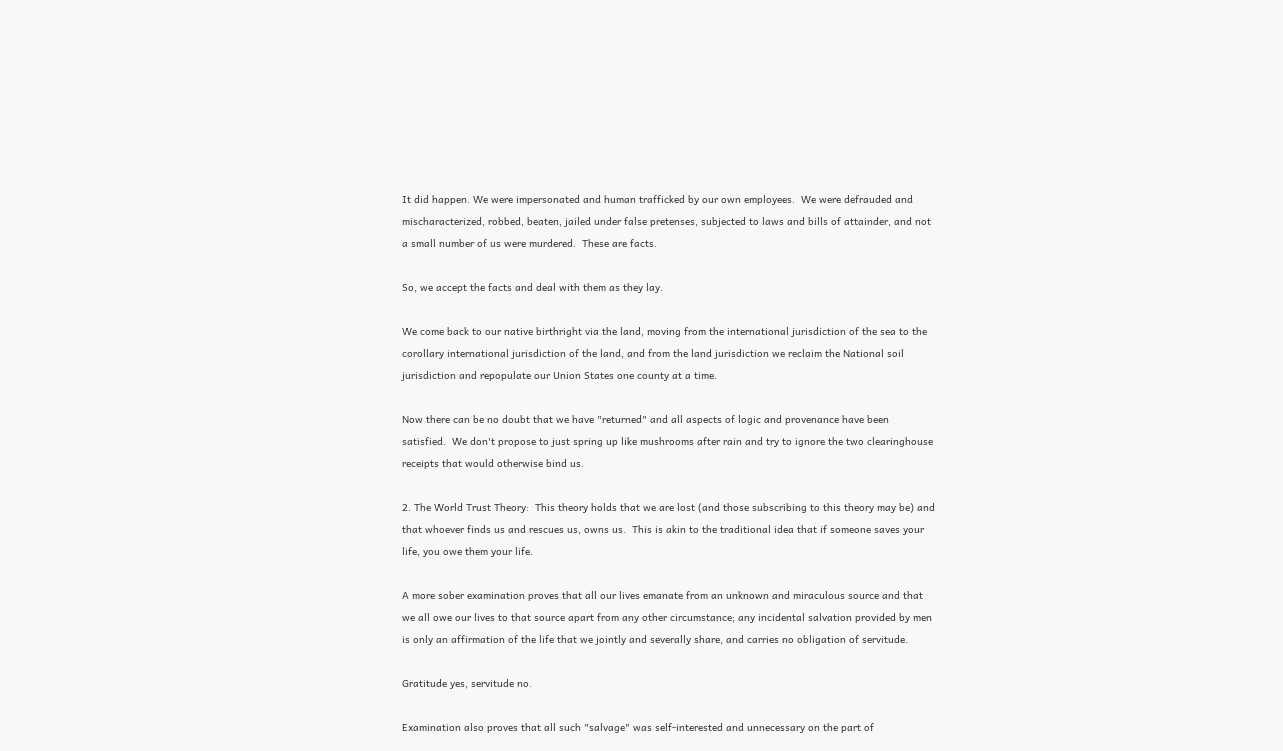It did happen. We were impersonated and human trafficked by our own employees.  We were defrauded and mischaracterized, robbed, beaten, jailed under false pretenses, subjected to laws and bills of attainder, and not a small number of us were murdered.  These are facts.

So, we accept the facts and deal with them as they lay.

We come back to our native birthright via the land, moving from the international jurisdiction of the sea to the corollary international jurisdiction of the land, and from the land jurisdiction we reclaim the National soil jurisdiction and repopulate our Union States one county at a time.

Now there can be no doubt that we have "returned" and all aspects of logic and provenance have been satisfied.  We don't propose to just spring up like mushrooms after rain and try to ignore the two clearinghouse receipts that would otherwise bind us.

2. The World Trust Theory:  This theory holds that we are lost (and those subscribing to this theory may be) and that whoever finds us and rescues us, owns us.  This is akin to the traditional idea that if someone saves your life, you owe them your life.

A more sober examination proves that all our lives emanate from an unknown and miraculous source and that we all owe our lives to that source apart from any other circumstance; any incidental salvation provided by men is only an affirmation of the life that we jointly and severally share, and carries no obligation of servitude.

Gratitude yes, servitude no.

Examination also proves that all such "salvage" was self-interested and unnecessary on the part of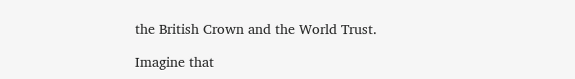the British Crown and the World Trust.

Imagine that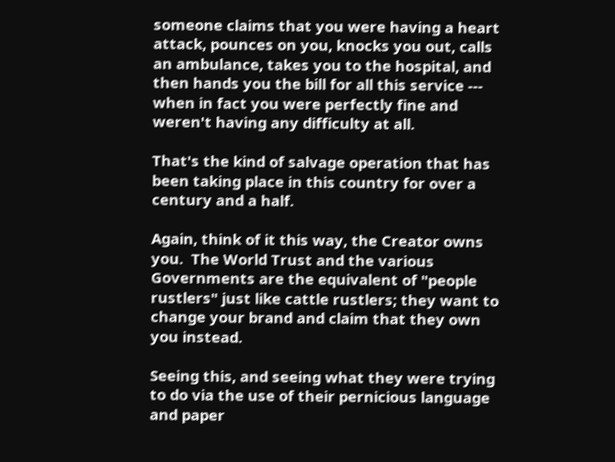someone claims that you were having a heart attack, pounces on you, knocks you out, calls an ambulance, takes you to the hospital, and then hands you the bill for all this service --- when in fact you were perfectly fine and weren't having any difficulty at all.

That's the kind of salvage operation that has been taking place in this country for over a century and a half.

Again, think of it this way, the Creator owns you.  The World Trust and the various Governments are the equivalent of "people rustlers" just like cattle rustlers; they want to change your brand and claim that they own you instead.

Seeing this, and seeing what they were trying to do via the use of their pernicious language and paper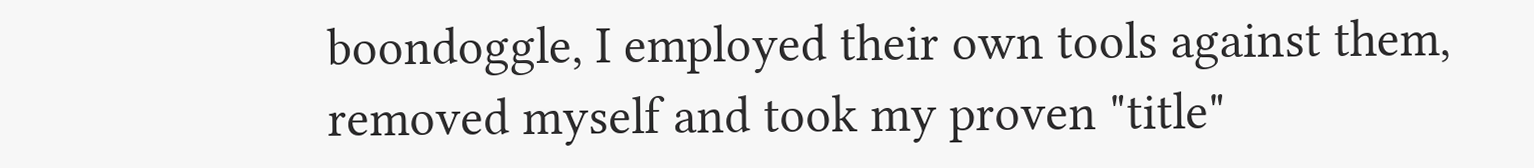boondoggle, I employed their own tools against them, removed myself and took my proven "title"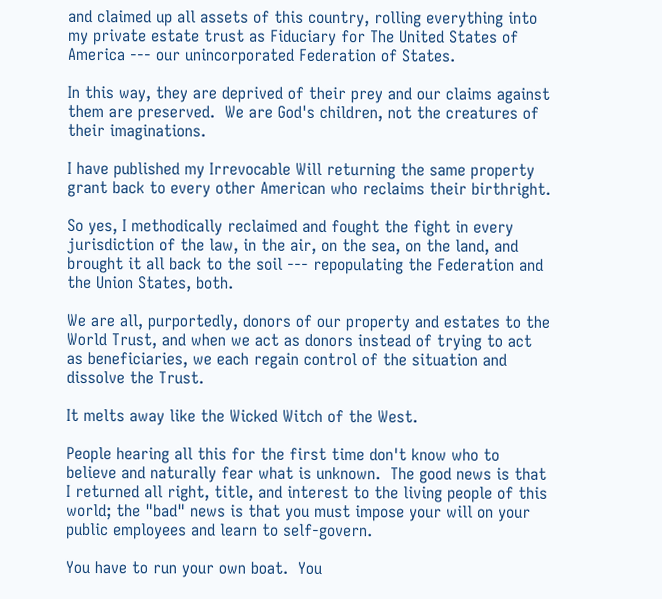and claimed up all assets of this country, rolling everything into my private estate trust as Fiduciary for The United States of America --- our unincorporated Federation of States.

In this way, they are deprived of their prey and our claims against them are preserved.  We are God's children, not the creatures of their imaginations.

I have published my Irrevocable Will returning the same property grant back to every other American who reclaims their birthright.

So yes, I methodically reclaimed and fought the fight in every jurisdiction of the law, in the air, on the sea, on the land, and brought it all back to the soil --- repopulating the Federation and the Union States, both.

We are all, purportedly, donors of our property and estates to the World Trust, and when we act as donors instead of trying to act as beneficiaries, we each regain control of the situation and dissolve the Trust.

It melts away like the Wicked Witch of the West.

People hearing all this for the first time don't know who to believe and naturally fear what is unknown.  The good news is that I returned all right, title, and interest to the living people of this world; the "bad" news is that you must impose your will on your public employees and learn to self-govern.

You have to run your own boat.  You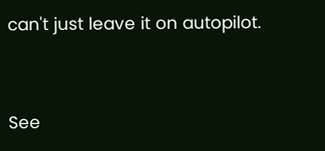can't just leave it on autopilot.


See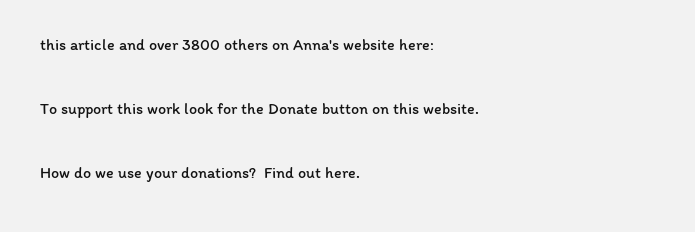this article and over 3800 others on Anna's website here:

To support this work look for the Donate button on this website.

How do we use your donations?  Find out here.